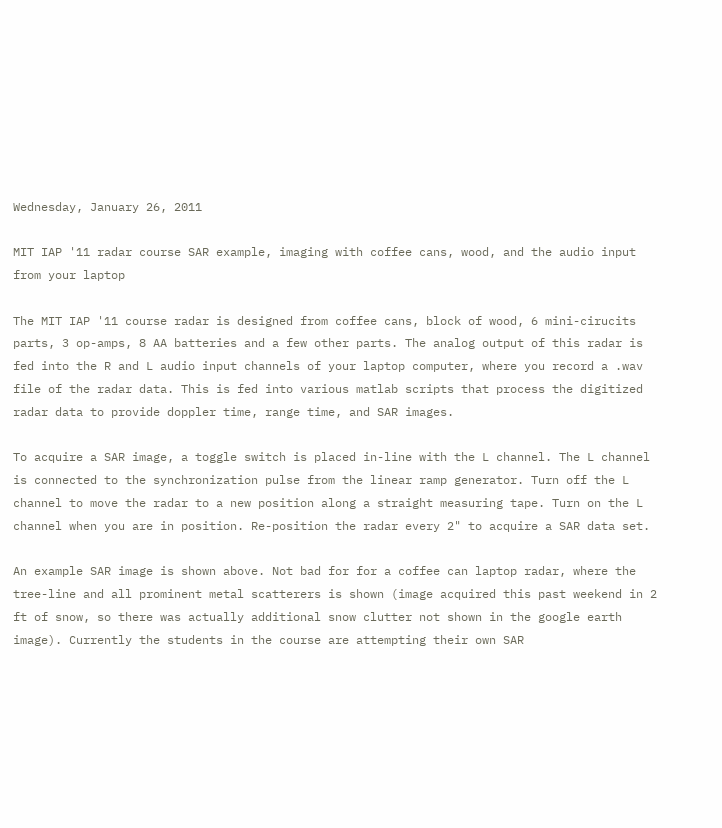Wednesday, January 26, 2011

MIT IAP '11 radar course SAR example, imaging with coffee cans, wood, and the audio input from your laptop

The MIT IAP '11 course radar is designed from coffee cans, block of wood, 6 mini-cirucits parts, 3 op-amps, 8 AA batteries and a few other parts. The analog output of this radar is fed into the R and L audio input channels of your laptop computer, where you record a .wav file of the radar data. This is fed into various matlab scripts that process the digitized radar data to provide doppler time, range time, and SAR images.

To acquire a SAR image, a toggle switch is placed in-line with the L channel. The L channel is connected to the synchronization pulse from the linear ramp generator. Turn off the L channel to move the radar to a new position along a straight measuring tape. Turn on the L channel when you are in position. Re-position the radar every 2" to acquire a SAR data set.

An example SAR image is shown above. Not bad for for a coffee can laptop radar, where the tree-line and all prominent metal scatterers is shown (image acquired this past weekend in 2 ft of snow, so there was actually additional snow clutter not shown in the google earth image). Currently the students in the course are attempting their own SAR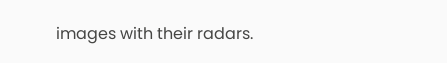images with their radars.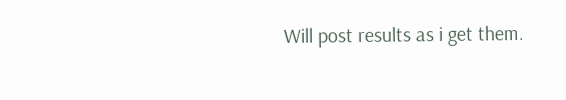Will post results as i get them.